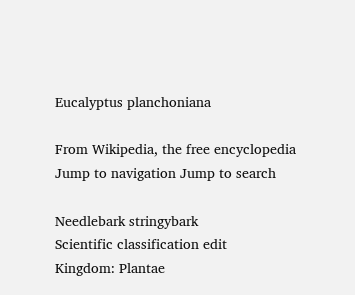Eucalyptus planchoniana

From Wikipedia, the free encyclopedia
Jump to navigation Jump to search

Needlebark stringybark
Scientific classification edit
Kingdom: Plantae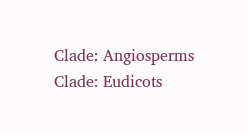Clade: Angiosperms
Clade: Eudicots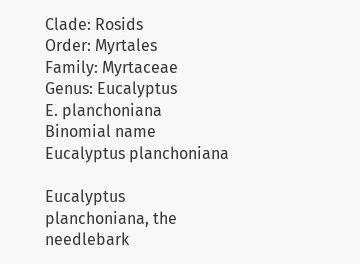Clade: Rosids
Order: Myrtales
Family: Myrtaceae
Genus: Eucalyptus
E. planchoniana
Binomial name
Eucalyptus planchoniana

Eucalyptus planchoniana, the needlebark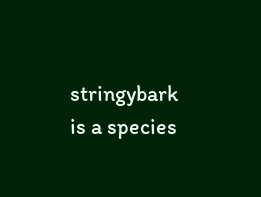stringybark is a species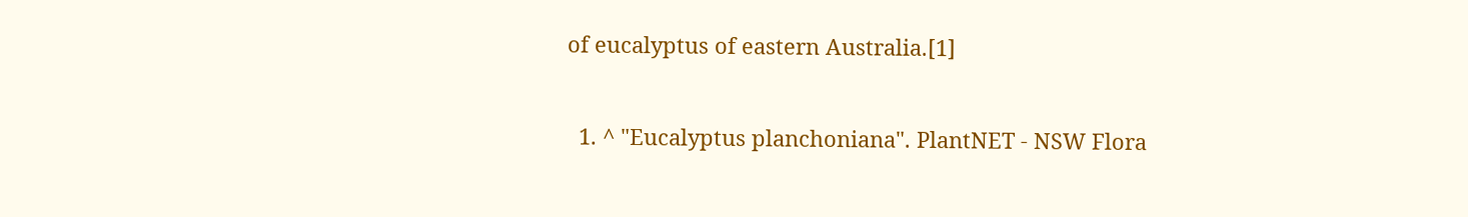of eucalyptus of eastern Australia.[1]


  1. ^ "Eucalyptus planchoniana". PlantNET - NSW Flora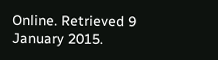Online. Retrieved 9 January 2015.